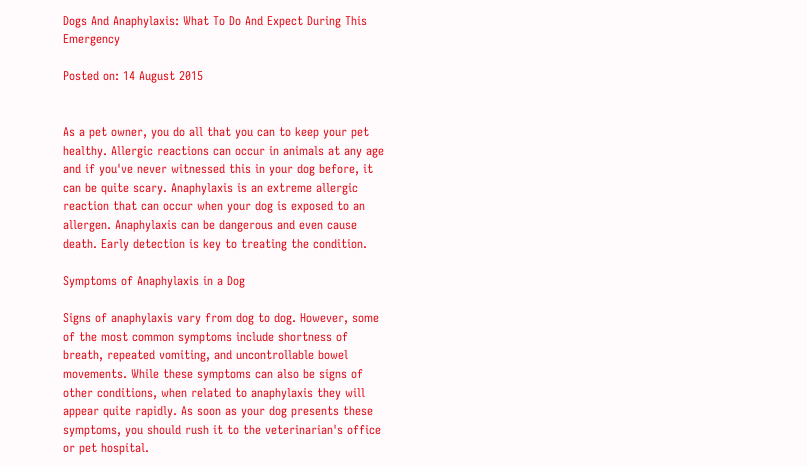Dogs And Anaphylaxis: What To Do And Expect During This Emergency

Posted on: 14 August 2015


As a pet owner, you do all that you can to keep your pet healthy. Allergic reactions can occur in animals at any age and if you've never witnessed this in your dog before, it can be quite scary. Anaphylaxis is an extreme allergic reaction that can occur when your dog is exposed to an allergen. Anaphylaxis can be dangerous and even cause death. Early detection is key to treating the condition.

Symptoms of Anaphylaxis in a Dog

Signs of anaphylaxis vary from dog to dog. However, some of the most common symptoms include shortness of breath, repeated vomiting, and uncontrollable bowel movements. While these symptoms can also be signs of other conditions, when related to anaphylaxis they will appear quite rapidly. As soon as your dog presents these symptoms, you should rush it to the veterinarian's office or pet hospital.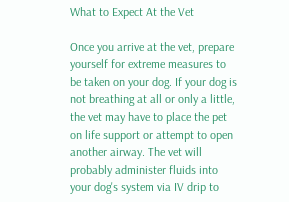What to Expect At the Vet

Once you arrive at the vet, prepare yourself for extreme measures to be taken on your dog. If your dog is not breathing at all or only a little, the vet may have to place the pet on life support or attempt to open another airway. The vet will probably administer fluids into your dog's system via IV drip to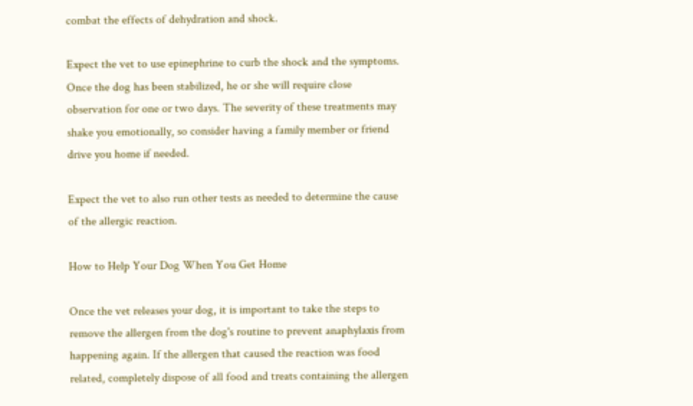combat the effects of dehydration and shock.

Expect the vet to use epinephrine to curb the shock and the symptoms. Once the dog has been stabilized, he or she will require close observation for one or two days. The severity of these treatments may shake you emotionally, so consider having a family member or friend drive you home if needed.

Expect the vet to also run other tests as needed to determine the cause of the allergic reaction.

How to Help Your Dog When You Get Home

Once the vet releases your dog, it is important to take the steps to remove the allergen from the dog's routine to prevent anaphylaxis from happening again. If the allergen that caused the reaction was food related, completely dispose of all food and treats containing the allergen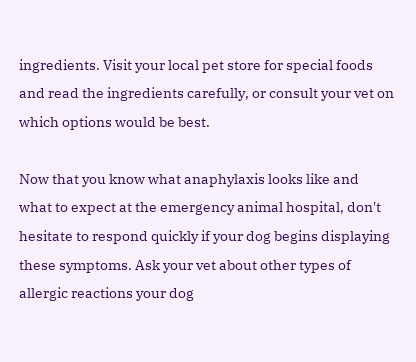ingredients. Visit your local pet store for special foods and read the ingredients carefully, or consult your vet on which options would be best.

Now that you know what anaphylaxis looks like and what to expect at the emergency animal hospital, don't hesitate to respond quickly if your dog begins displaying these symptoms. Ask your vet about other types of allergic reactions your dog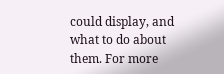could display, and what to do about them. For more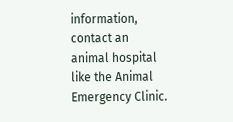information, contact an animal hospital like the Animal Emergency Clinic.